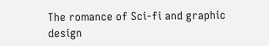The romance of Sci-fi and graphic design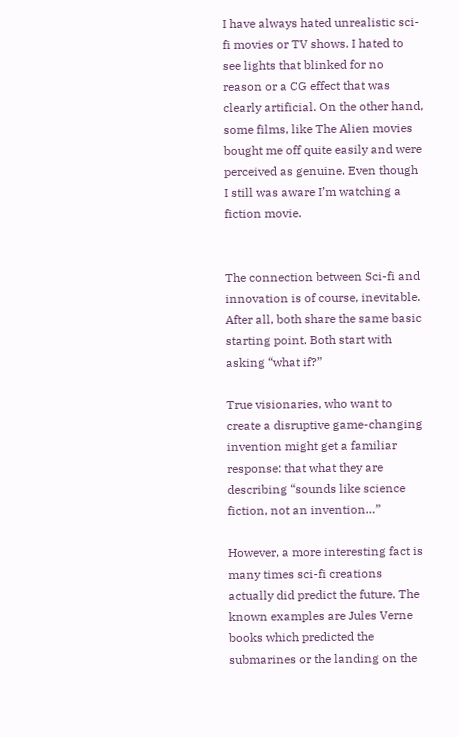I have always hated unrealistic sci-fi movies or TV shows. I hated to see lights that blinked for no reason or a CG effect that was clearly artificial. On the other hand, some films, like The Alien movies bought me off quite easily and were perceived as genuine. Even though I still was aware I’m watching a fiction movie.


The connection between Sci-fi and innovation is of course, inevitable. After all, both share the same basic starting point. Both start with asking “what if?”

True visionaries, who want to create a disruptive game-changing invention might get a familiar response: that what they are describing “sounds like science fiction, not an invention…”

However, a more interesting fact is many times sci-fi creations actually did predict the future. The known examples are Jules Verne books which predicted the submarines or the landing on the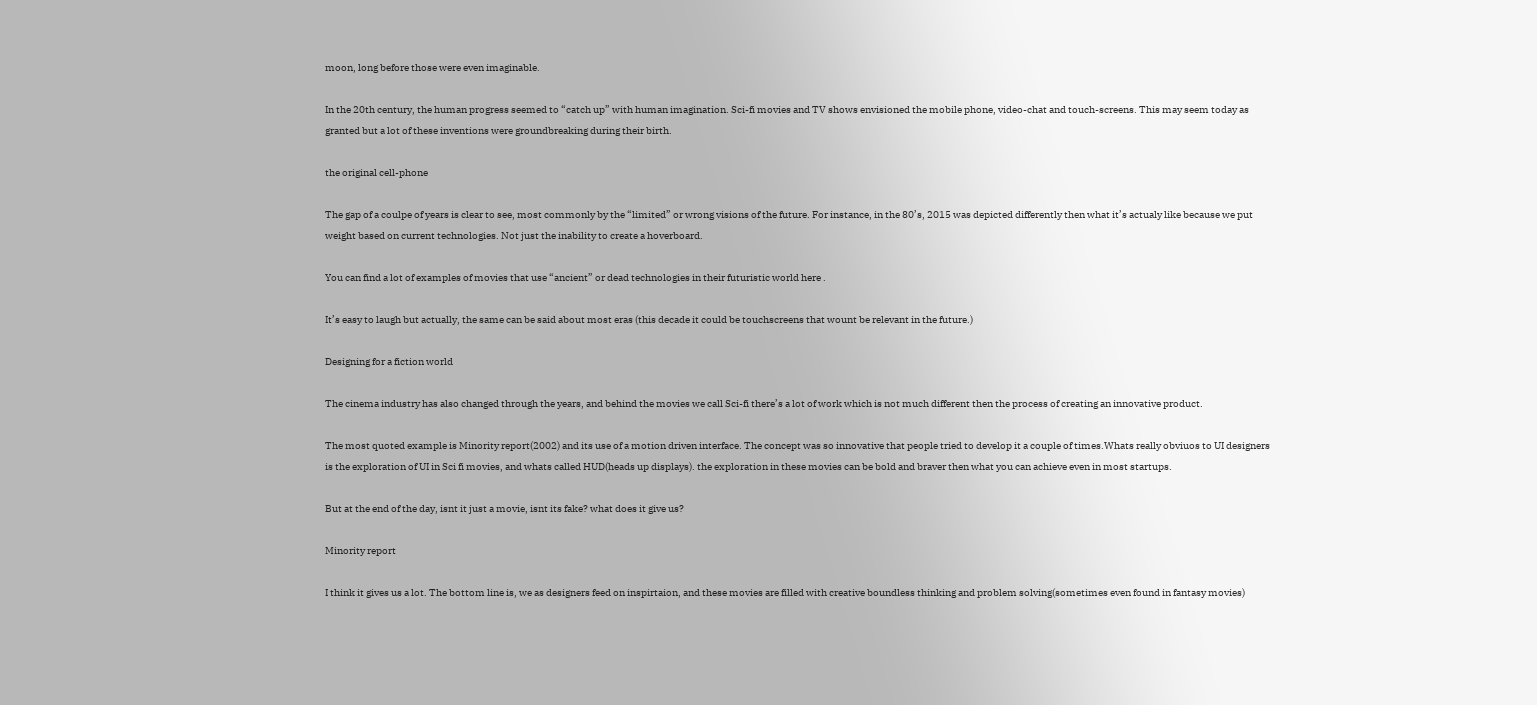moon, long before those were even imaginable.

In the 20th century, the human progress seemed to “catch up” with human imagination. Sci-fi movies and TV shows envisioned the mobile phone, video-chat and touch-screens. This may seem today as granted but a lot of these inventions were groundbreaking during their birth.

the original cell-phone

The gap of a coulpe of years is clear to see, most commonly by the “limited” or wrong visions of the future. For instance, in the 80’s, 2015 was depicted differently then what it’s actualy like because we put weight based on current technologies. Not just the inability to create a hoverboard.

You can find a lot of examples of movies that use “ancient” or dead technologies in their futuristic world here .

It’s easy to laugh but actually, the same can be said about most eras (this decade it could be touchscreens that wount be relevant in the future.)

Designing for a fiction world

The cinema industry has also changed through the years, and behind the movies we call Sci-fi there’s a lot of work which is not much different then the process of creating an innovative product.

The most quoted example is Minority report(2002) and its use of a motion driven interface. The concept was so innovative that people tried to develop it a couple of times.Whats really obviuos to UI designers is the exploration of UI in Sci fi movies, and whats called HUD(heads up displays). the exploration in these movies can be bold and braver then what you can achieve even in most startups.

But at the end of the day, isnt it just a movie, isnt its fake? what does it give us?

Minority report

I think it gives us a lot. The bottom line is, we as designers feed on inspirtaion, and these movies are filled with creative boundless thinking and problem solving(sometimes even found in fantasy movies)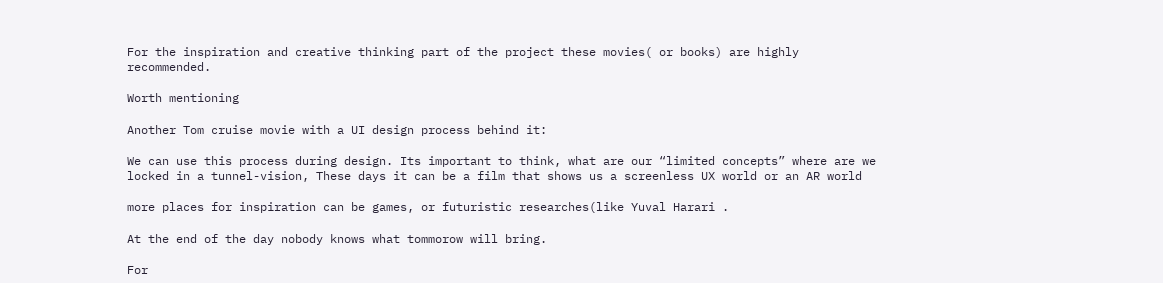For the inspiration and creative thinking part of the project these movies( or books) are highly recommended.

Worth mentioning

Another Tom cruise movie with a UI design process behind it:

We can use this process during design. Its important to think, what are our “limited concepts” where are we locked in a tunnel-vision, These days it can be a film that shows us a screenless UX world or an AR world

more places for inspiration can be games, or futuristic researches(like Yuval Harari .

At the end of the day nobody knows what tommorow will bring.

For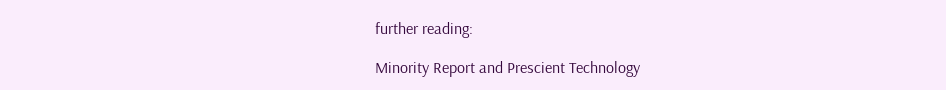further reading:

Minority Report and Prescient Technology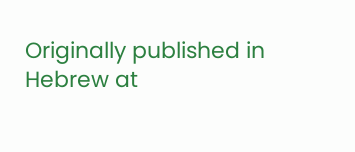Originally published in Hebrew at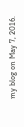my blog on May 7, 2016.